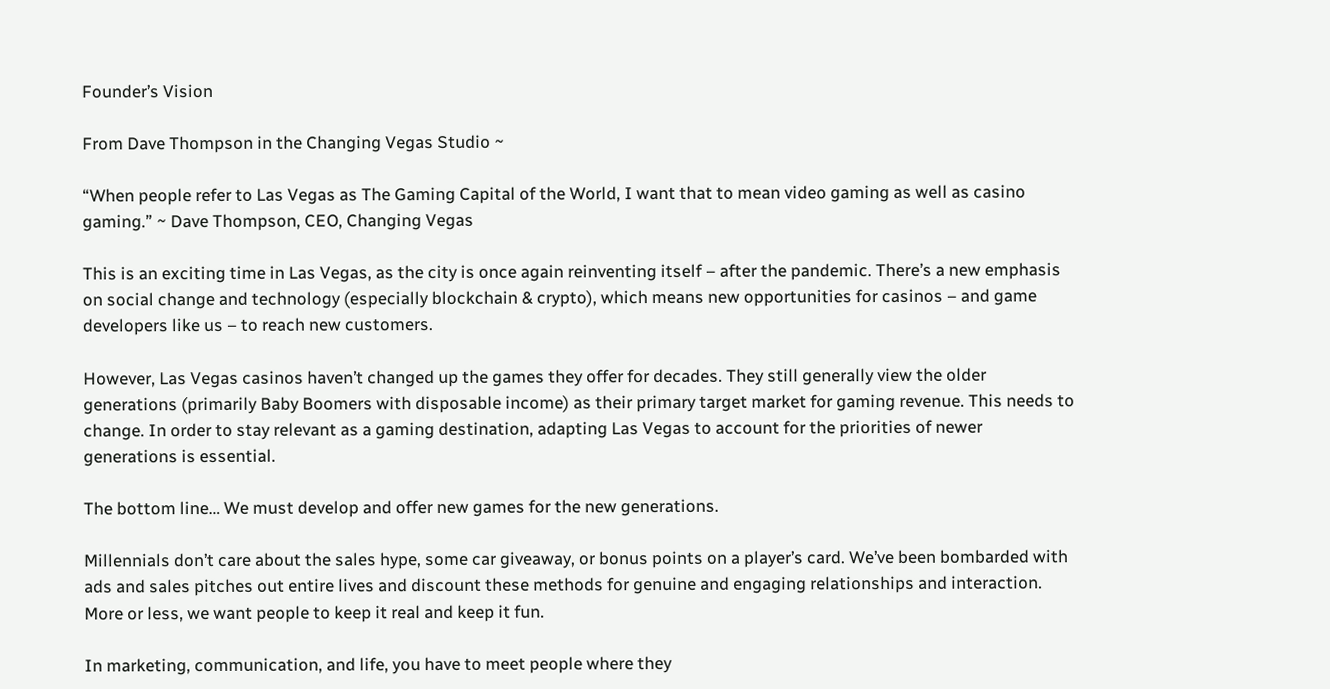Founder’s Vision

From Dave Thompson in the Changing Vegas Studio ~

“When people refer to Las Vegas as The Gaming Capital of the World, I want that to mean video gaming as well as casino gaming.” ~ Dave Thompson, CEO, Changing Vegas

This is an exciting time in Las Vegas, as the city is once again reinventing itself – after the pandemic. There’s a new emphasis on social change and technology (especially blockchain & crypto), which means new opportunities for casinos – and game developers like us – to reach new customers.

However, Las Vegas casinos haven’t changed up the games they offer for decades. They still generally view the older generations (primarily Baby Boomers with disposable income) as their primary target market for gaming revenue. This needs to change. In order to stay relevant as a gaming destination, adapting Las Vegas to account for the priorities of newer generations is essential.

The bottom line… We must develop and offer new games for the new generations.

Millennials don’t care about the sales hype, some car giveaway, or bonus points on a player’s card. We’ve been bombarded with ads and sales pitches out entire lives and discount these methods for genuine and engaging relationships and interaction. More or less, we want people to keep it real and keep it fun.

In marketing, communication, and life, you have to meet people where they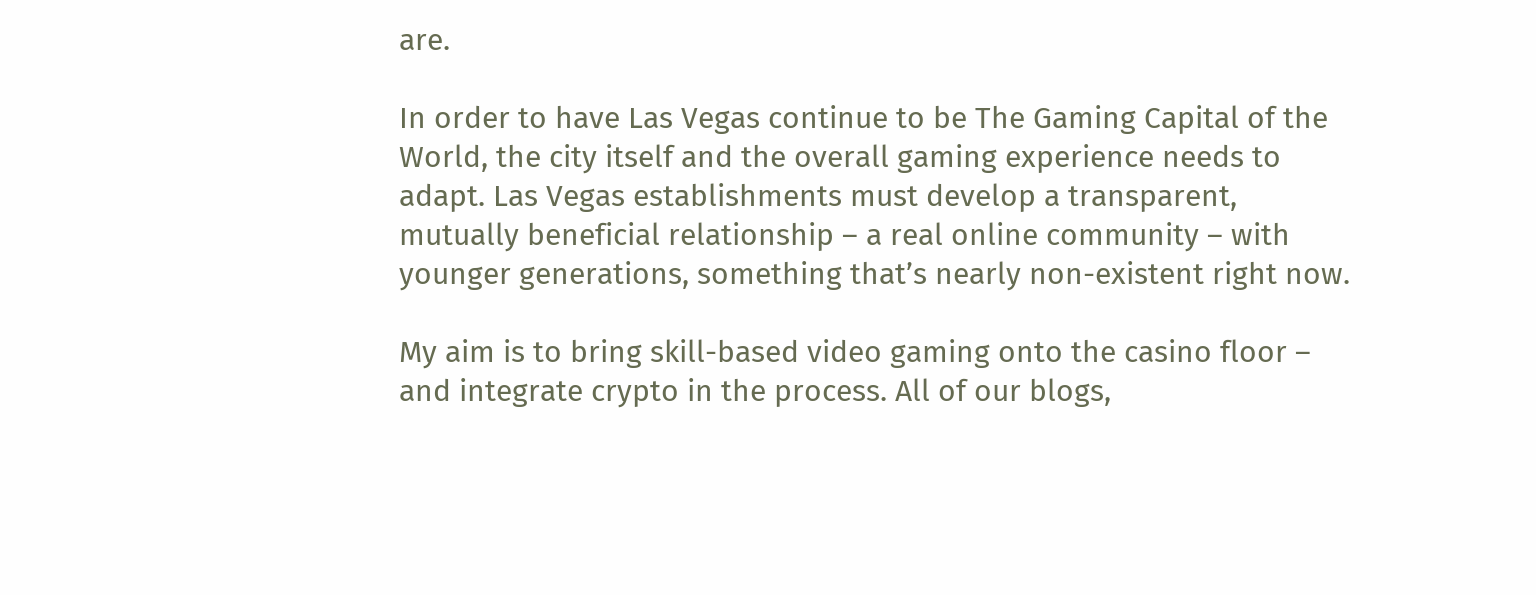are.

In order to have Las Vegas continue to be The Gaming Capital of the World, the city itself and the overall gaming experience needs to adapt. Las Vegas establishments must develop a transparent, mutually beneficial relationship – a real online community – with younger generations, something that’s nearly non-existent right now.

My aim is to bring skill-based video gaming onto the casino floor – and integrate crypto in the process. All of our blogs,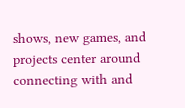shows, new games, and projects center around connecting with and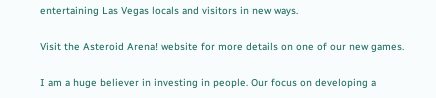entertaining Las Vegas locals and visitors in new ways.

Visit the Asteroid Arena! website for more details on one of our new games.

I am a huge believer in investing in people. Our focus on developing a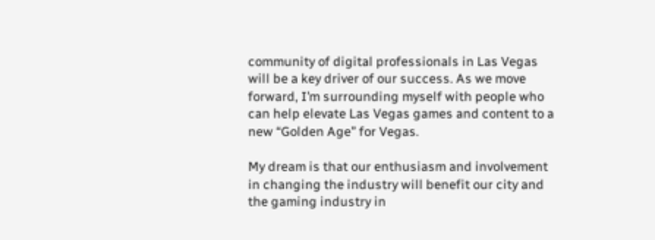community of digital professionals in Las Vegas will be a key driver of our success. As we move forward, I’m surrounding myself with people who can help elevate Las Vegas games and content to a new “Golden Age” for Vegas.

My dream is that our enthusiasm and involvement in changing the industry will benefit our city and the gaming industry in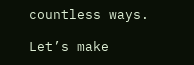countless ways.

Let’s make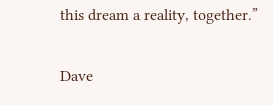this dream a reality, together.”

Dave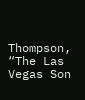Thompson, “The Las Vegas Son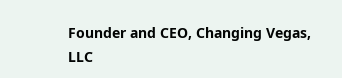Founder and CEO, Changing Vegas, LLC